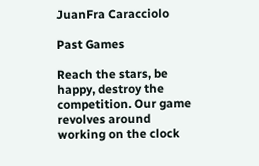JuanFra Caracciolo

Past Games

Reach the stars, be happy, destroy the competition. Our game revolves around working on the clock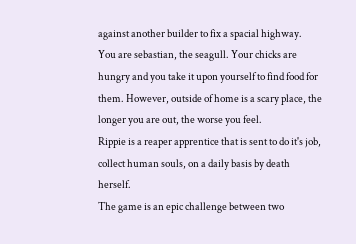against another builder to fix a spacial highway.
You are sebastian, the seagull. Your chicks are hungry and you take it upon yourself to find food for them. However, outside of home is a scary place, the longer you are out, the worse you feel.
Rippie is a reaper apprentice that is sent to do it's job, collect human souls, on a daily basis by death herself.
The game is an epic challenge between two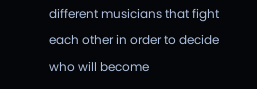different musicians that fight each other in order to decide who will become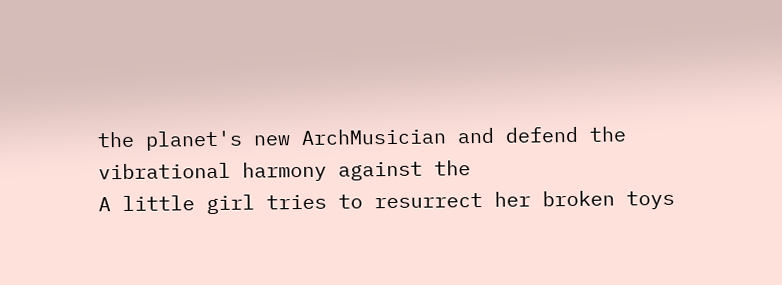the planet's new ArchMusician and defend the vibrational harmony against the
A little girl tries to resurrect her broken toys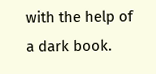with the help of a dark book.